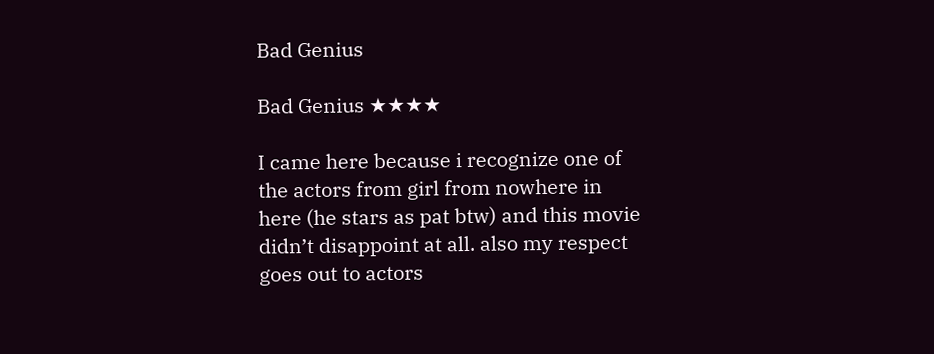Bad Genius

Bad Genius ★★★★

I came here because i recognize one of the actors from girl from nowhere in here (he stars as pat btw) and this movie didn’t disappoint at all. also my respect goes out to actors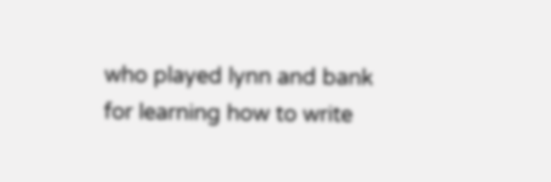who played lynn and bank for learning how to write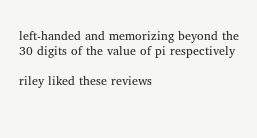left-handed and memorizing beyond the 30 digits of the value of pi respectively

riley liked these reviews